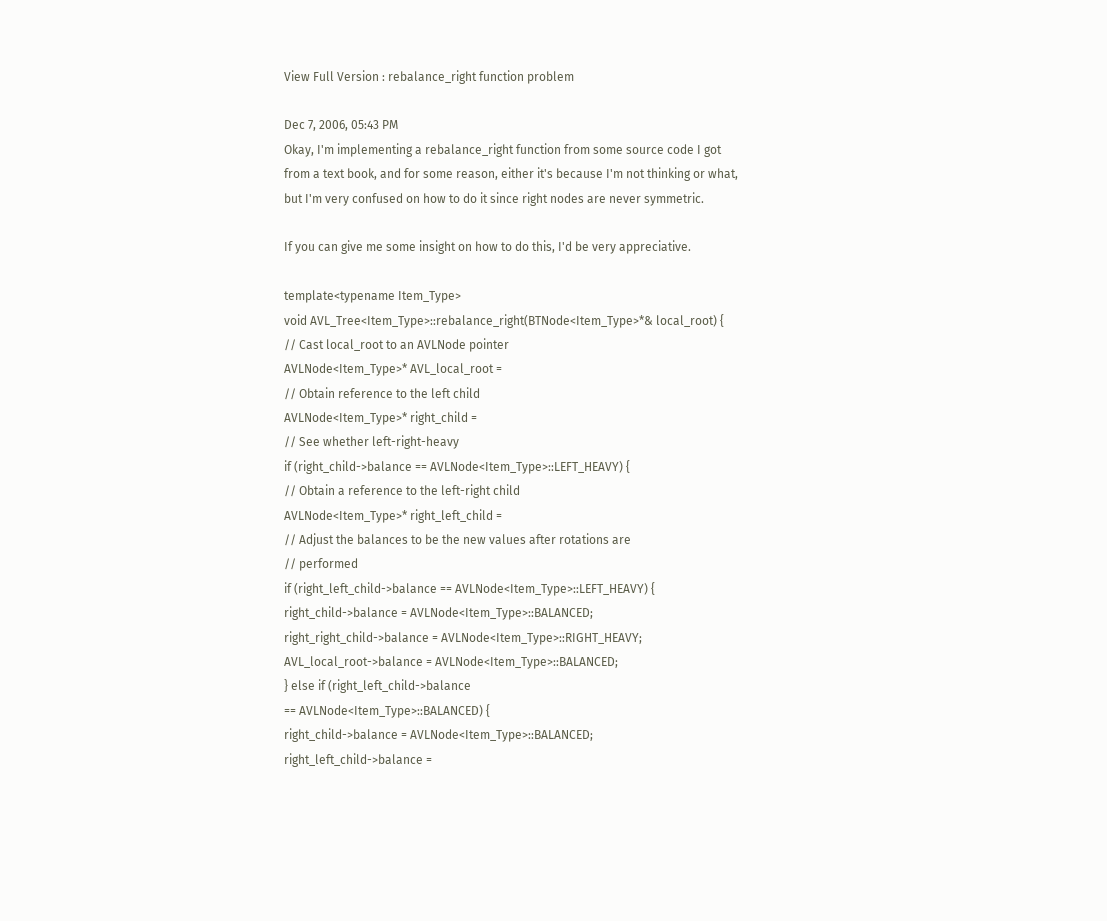View Full Version : rebalance_right function problem

Dec 7, 2006, 05:43 PM
Okay, I'm implementing a rebalance_right function from some source code I got from a text book, and for some reason, either it's because I'm not thinking or what, but I'm very confused on how to do it since right nodes are never symmetric.

If you can give me some insight on how to do this, I'd be very appreciative.

template<typename Item_Type>
void AVL_Tree<Item_Type>::rebalance_right(BTNode<Item_Type>*& local_root) {
// Cast local_root to an AVLNode pointer
AVLNode<Item_Type>* AVL_local_root =
// Obtain reference to the left child
AVLNode<Item_Type>* right_child =
// See whether left-right-heavy
if (right_child->balance == AVLNode<Item_Type>::LEFT_HEAVY) {
// Obtain a reference to the left-right child
AVLNode<Item_Type>* right_left_child =
// Adjust the balances to be the new values after rotations are
// performed
if (right_left_child->balance == AVLNode<Item_Type>::LEFT_HEAVY) {
right_child->balance = AVLNode<Item_Type>::BALANCED;
right_right_child->balance = AVLNode<Item_Type>::RIGHT_HEAVY;
AVL_local_root->balance = AVLNode<Item_Type>::BALANCED;
} else if (right_left_child->balance
== AVLNode<Item_Type>::BALANCED) {
right_child->balance = AVLNode<Item_Type>::BALANCED;
right_left_child->balance =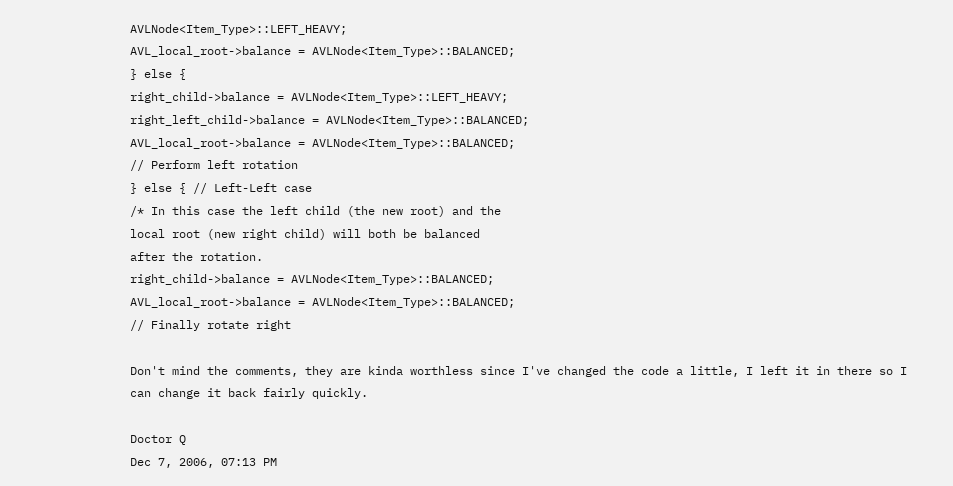AVLNode<Item_Type>::LEFT_HEAVY;
AVL_local_root->balance = AVLNode<Item_Type>::BALANCED;
} else {
right_child->balance = AVLNode<Item_Type>::LEFT_HEAVY;
right_left_child->balance = AVLNode<Item_Type>::BALANCED;
AVL_local_root->balance = AVLNode<Item_Type>::BALANCED;
// Perform left rotation
} else { // Left-Left case
/* In this case the left child (the new root) and the
local root (new right child) will both be balanced
after the rotation.
right_child->balance = AVLNode<Item_Type>::BALANCED;
AVL_local_root->balance = AVLNode<Item_Type>::BALANCED;
// Finally rotate right

Don't mind the comments, they are kinda worthless since I've changed the code a little, I left it in there so I can change it back fairly quickly.

Doctor Q
Dec 7, 2006, 07:13 PM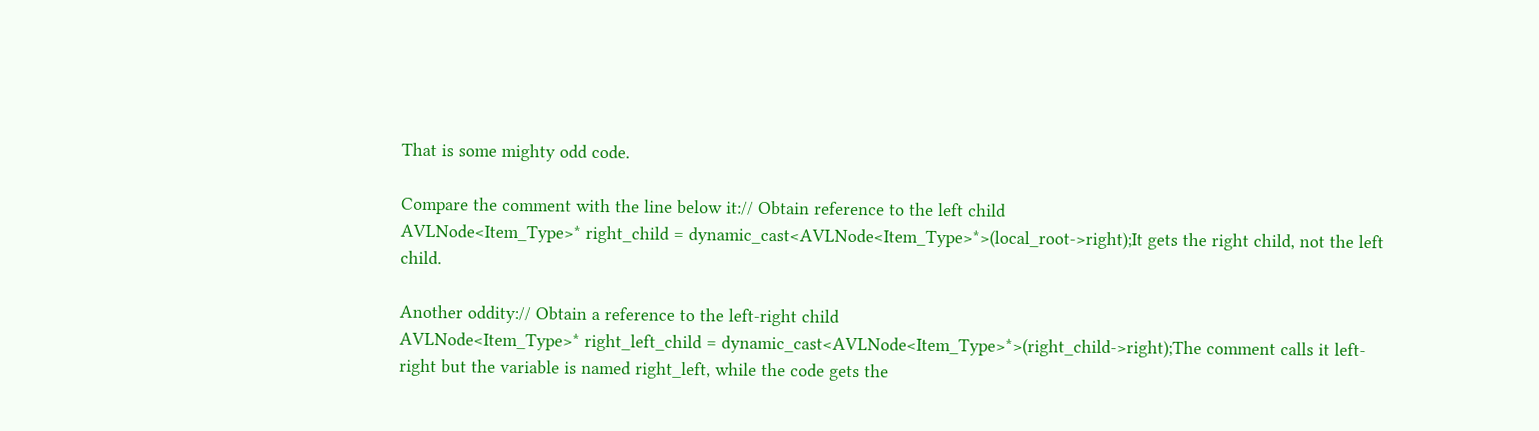That is some mighty odd code.

Compare the comment with the line below it:// Obtain reference to the left child
AVLNode<Item_Type>* right_child = dynamic_cast<AVLNode<Item_Type>*>(local_root->right);It gets the right child, not the left child.

Another oddity:// Obtain a reference to the left-right child
AVLNode<Item_Type>* right_left_child = dynamic_cast<AVLNode<Item_Type>*>(right_child->right);The comment calls it left-right but the variable is named right_left, while the code gets the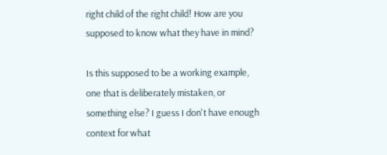right child of the right child! How are you supposed to know what they have in mind?

Is this supposed to be a working example, one that is deliberately mistaken, or something else? I guess I don't have enough context for what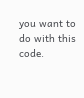you want to do with this code.